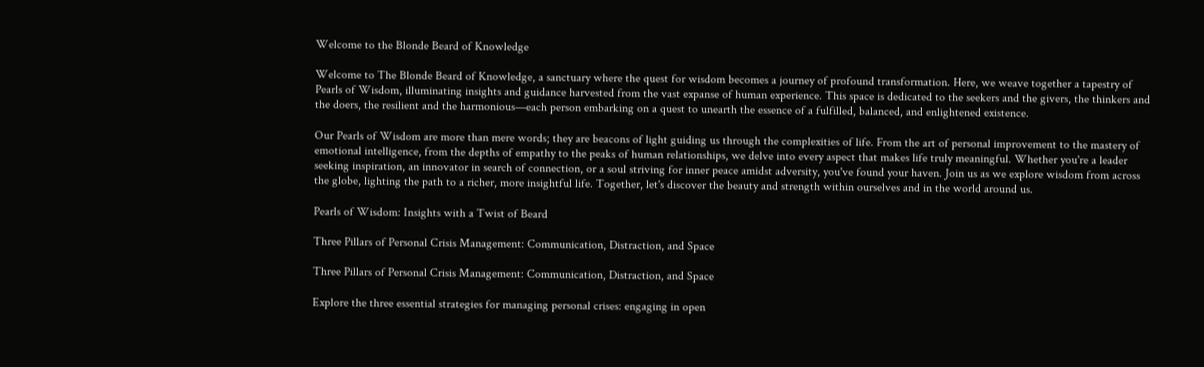Welcome to the Blonde Beard of Knowledge

Welcome to The Blonde Beard of Knowledge, a sanctuary where the quest for wisdom becomes a journey of profound transformation. Here, we weave together a tapestry of Pearls of Wisdom, illuminating insights and guidance harvested from the vast expanse of human experience. This space is dedicated to the seekers and the givers, the thinkers and the doers, the resilient and the harmonious—each person embarking on a quest to unearth the essence of a fulfilled, balanced, and enlightened existence.

Our Pearls of Wisdom are more than mere words; they are beacons of light guiding us through the complexities of life. From the art of personal improvement to the mastery of emotional intelligence, from the depths of empathy to the peaks of human relationships, we delve into every aspect that makes life truly meaningful. Whether you're a leader seeking inspiration, an innovator in search of connection, or a soul striving for inner peace amidst adversity, you've found your haven. Join us as we explore wisdom from across the globe, lighting the path to a richer, more insightful life. Together, let's discover the beauty and strength within ourselves and in the world around us.

Pearls of Wisdom: Insights with a Twist of Beard

Three Pillars of Personal Crisis Management: Communication, Distraction, and Space

Three Pillars of Personal Crisis Management: Communication, Distraction, and Space

Explore the three essential strategies for managing personal crises: engaging in open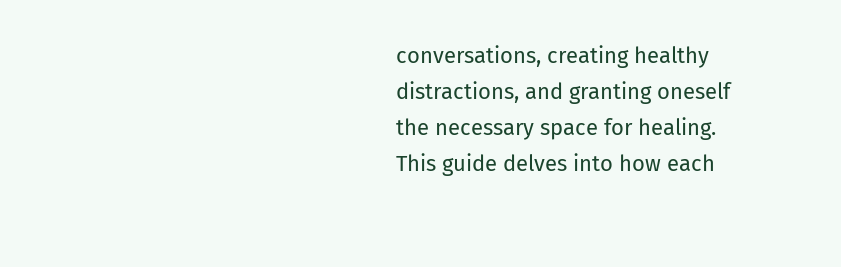conversations, creating healthy distractions, and granting oneself the necessary space for healing. This guide delves into how each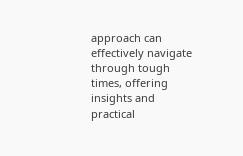approach can effectively navigate through tough times, offering insights and practical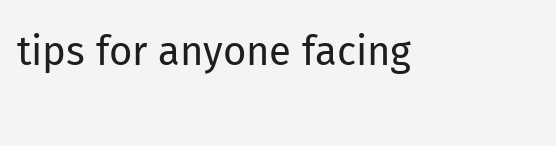tips for anyone facing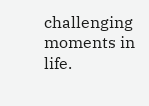challenging moments in life.